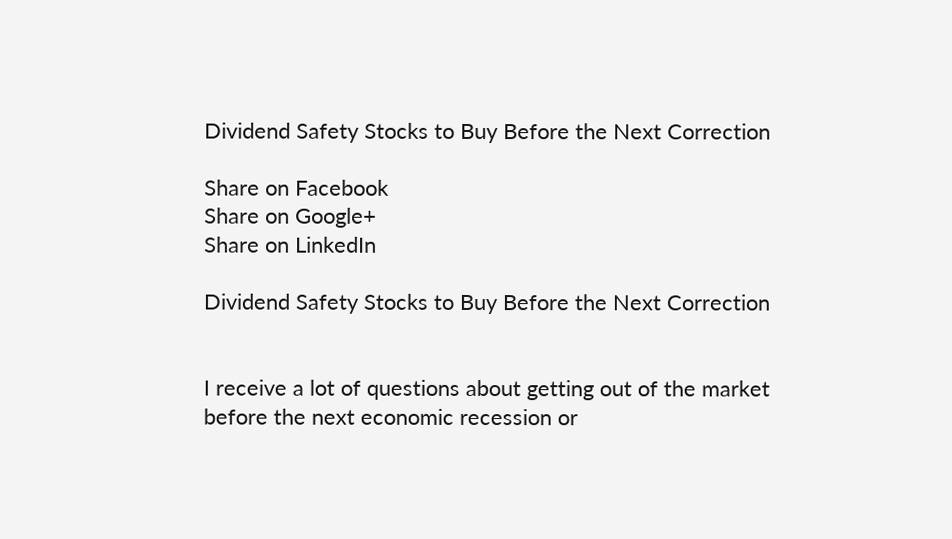Dividend Safety Stocks to Buy Before the Next Correction

Share on Facebook
Share on Google+
Share on LinkedIn

Dividend Safety Stocks to Buy Before the Next Correction


I receive a lot of questions about getting out of the market before the next economic recession or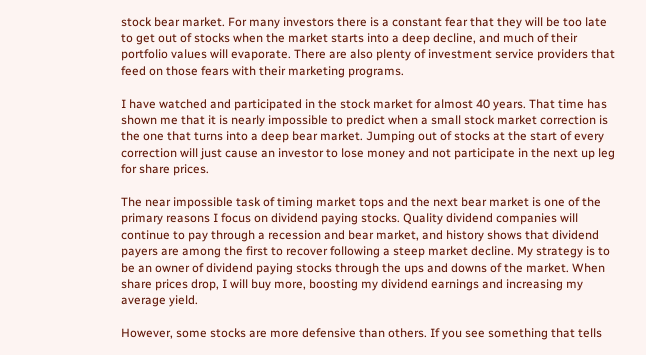stock bear market. For many investors there is a constant fear that they will be too late to get out of stocks when the market starts into a deep decline, and much of their portfolio values will evaporate. There are also plenty of investment service providers that feed on those fears with their marketing programs.

I have watched and participated in the stock market for almost 40 years. That time has shown me that it is nearly impossible to predict when a small stock market correction is the one that turns into a deep bear market. Jumping out of stocks at the start of every correction will just cause an investor to lose money and not participate in the next up leg for share prices.

The near impossible task of timing market tops and the next bear market is one of the primary reasons I focus on dividend paying stocks. Quality dividend companies will continue to pay through a recession and bear market, and history shows that dividend payers are among the first to recover following a steep market decline. My strategy is to be an owner of dividend paying stocks through the ups and downs of the market. When share prices drop, I will buy more, boosting my dividend earnings and increasing my average yield.

However, some stocks are more defensive than others. If you see something that tells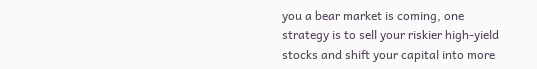you a bear market is coming, one strategy is to sell your riskier high-yield stocks and shift your capital into more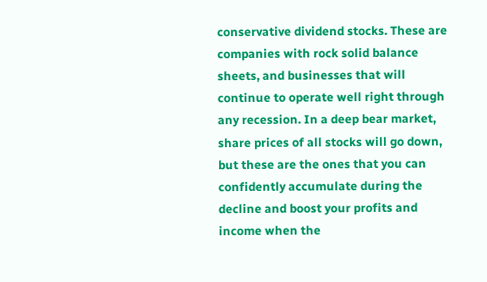conservative dividend stocks. These are companies with rock solid balance sheets, and businesses that will continue to operate well right through any recession. In a deep bear market, share prices of all stocks will go down, but these are the ones that you can confidently accumulate during the decline and boost your profits and income when the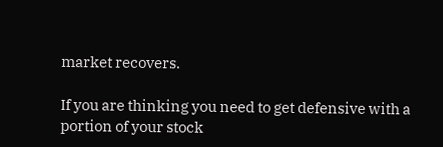market recovers.

If you are thinking you need to get defensive with a portion of your stock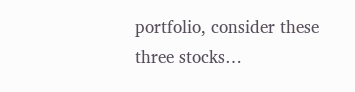portfolio, consider these three stocks…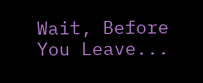Wait, Before You Leave...